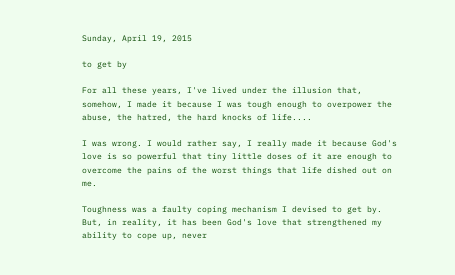Sunday, April 19, 2015

to get by

For all these years, I've lived under the illusion that, somehow, I made it because I was tough enough to overpower the abuse, the hatred, the hard knocks of life....

I was wrong. I would rather say, I really made it because God's love is so powerful that tiny little doses of it are enough to overcome the pains of the worst things that life dished out on me.

Toughness was a faulty coping mechanism I devised to get by. But, in reality, it has been God's love that strengthened my ability to cope up, never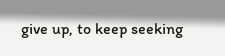give up, to keep seeking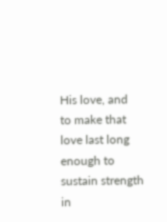His love, and  to make that love last long enough to sustain strength in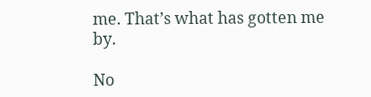me. That’s what has gotten me by.

No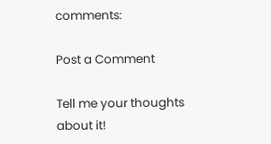comments:

Post a Comment

Tell me your thoughts about it!